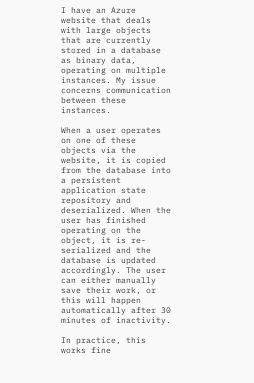I have an Azure website that deals with large objects that are currently stored in a database as binary data, operating on multiple instances. My issue concerns communication between these instances.

When a user operates on one of these objects via the website, it is copied from the database into a persistent application state repository and deserialized. When the user has finished operating on the object, it is re-serialized and the database is updated accordingly. The user can either manually save their work, or this will happen automatically after 30 minutes of inactivity.

In practice, this works fine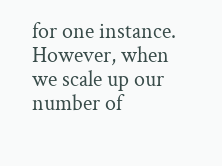for one instance. However, when we scale up our number of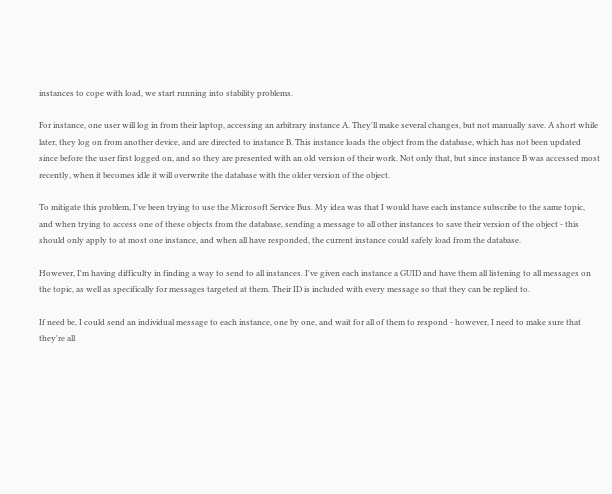instances to cope with load, we start running into stability problems.

For instance, one user will log in from their laptop, accessing an arbitrary instance A. They'll make several changes, but not manually save. A short while later, they log on from another device, and are directed to instance B. This instance loads the object from the database, which has not been updated since before the user first logged on, and so they are presented with an old version of their work. Not only that, but since instance B was accessed most recently, when it becomes idle it will overwrite the database with the older version of the object.

To mitigate this problem, I've been trying to use the Microsoft Service Bus. My idea was that I would have each instance subscribe to the same topic, and when trying to access one of these objects from the database, sending a message to all other instances to save their version of the object - this should only apply to at most one instance, and when all have responded, the current instance could safely load from the database.

However, I'm having difficulty in finding a way to send to all instances. I've given each instance a GUID and have them all listening to all messages on the topic, as well as specifically for messages targeted at them. Their ID is included with every message so that they can be replied to.

If need be, I could send an individual message to each instance, one by one, and wait for all of them to respond - however, I need to make sure that they're all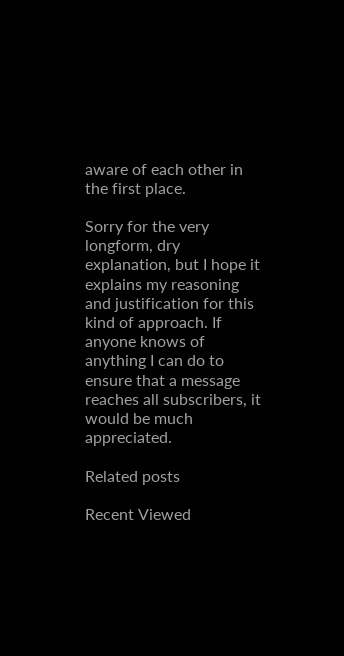aware of each other in the first place.

Sorry for the very longform, dry explanation, but I hope it explains my reasoning and justification for this kind of approach. If anyone knows of anything I can do to ensure that a message reaches all subscribers, it would be much appreciated.

Related posts

Recent Viewed